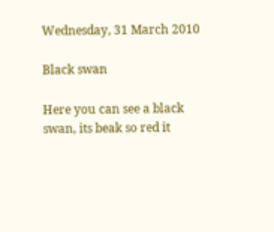Wednesday, 31 March 2010

Black swan

Here you can see a black swan, its beak so red it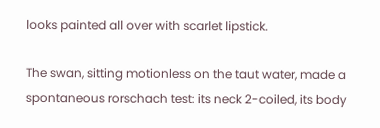looks painted all over with scarlet lipstick.

The swan, sitting motionless on the taut water, made a spontaneous rorschach test: its neck 2-coiled, its body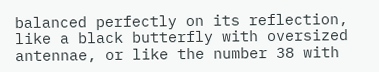balanced perfectly on its reflection, like a black butterfly with oversized antennae, or like the number 38 with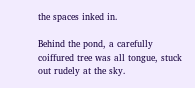the spaces inked in.

Behind the pond, a carefully coiffured tree was all tongue, stuck out rudely at the sky.